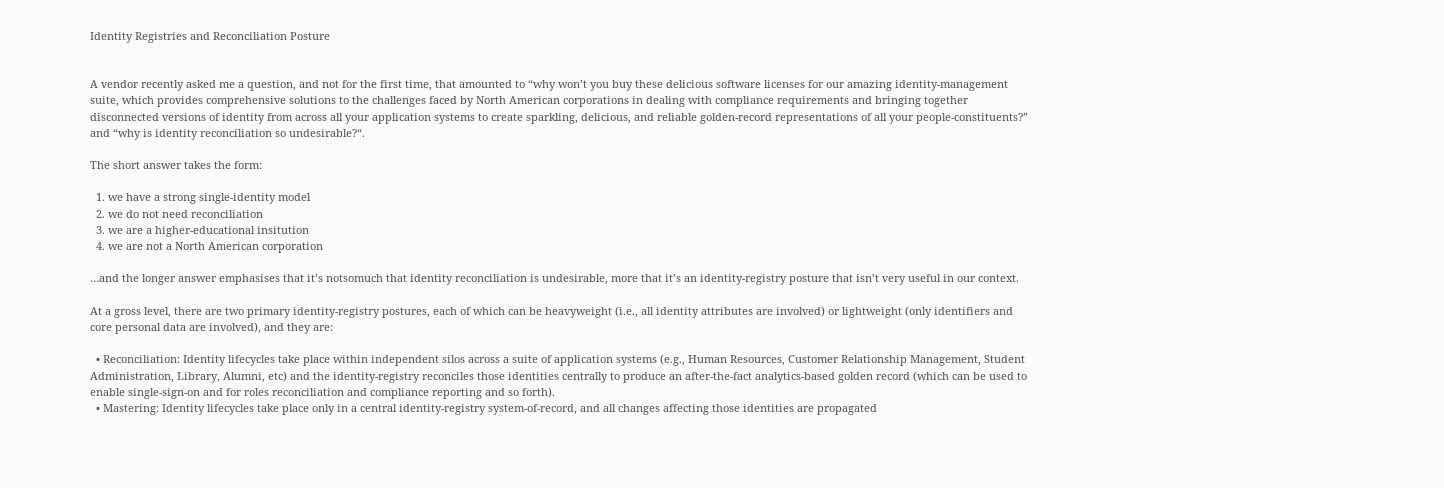Identity Registries and Reconciliation Posture


A vendor recently asked me a question, and not for the first time, that amounted to “why won’t you buy these delicious software licenses for our amazing identity-management suite, which provides comprehensive solutions to the challenges faced by North American corporations in dealing with compliance requirements and bringing together disconnected versions of identity from across all your application systems to create sparkling, delicious, and reliable golden-record representations of all your people-constituents?” and “why is identity reconciliation so undesirable?“.

The short answer takes the form:

  1. we have a strong single-identity model
  2. we do not need reconciliation
  3. we are a higher-educational insitution
  4. we are not a North American corporation

…and the longer answer emphasises that it’s notsomuch that identity reconciliation is undesirable, more that it’s an identity-registry posture that isn’t very useful in our context.

At a gross level, there are two primary identity-registry postures, each of which can be heavyweight (i.e., all identity attributes are involved) or lightweight (only identifiers and core personal data are involved), and they are:

  • Reconciliation: Identity lifecycles take place within independent silos across a suite of application systems (e.g., Human Resources, Customer Relationship Management, Student Administration, Library, Alumni, etc) and the identity-registry reconciles those identities centrally to produce an after-the-fact analytics-based golden record (which can be used to enable single-sign-on and for roles reconciliation and compliance reporting and so forth).
  • Mastering: Identity lifecycles take place only in a central identity-registry system-of-record, and all changes affecting those identities are propagated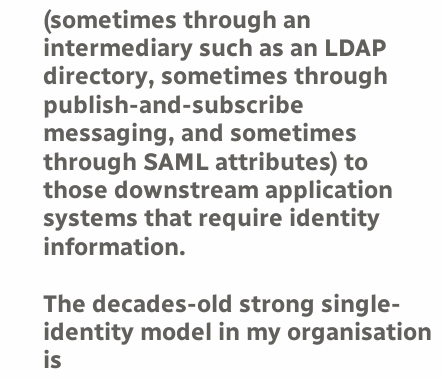(sometimes through an intermediary such as an LDAP directory, sometimes through publish-and-subscribe messaging, and sometimes through SAML attributes) to those downstream application systems that require identity information.

The decades-old strong single-identity model in my organisation is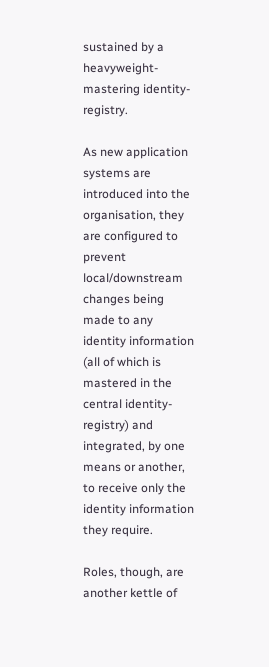sustained by a heavyweight-mastering identity-registry.

As new application systems are introduced into the organisation, they are configured to prevent local/downstream changes being made to any identity information (all of which is mastered in the central identity-registry) and integrated, by one means or another, to receive only the identity information they require.

Roles, though, are another kettle of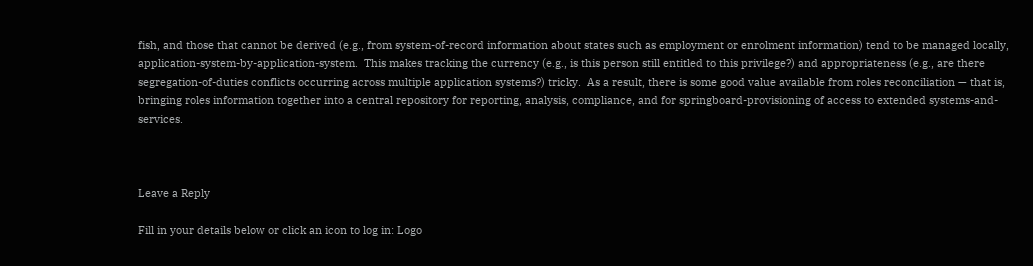fish, and those that cannot be derived (e.g., from system-of-record information about states such as employment or enrolment information) tend to be managed locally, application-system-by-application-system.  This makes tracking the currency (e.g., is this person still entitled to this privilege?) and appropriateness (e.g., are there segregation-of-duties conflicts occurring across multiple application systems?) tricky.  As a result, there is some good value available from roles reconciliation — that is, bringing roles information together into a central repository for reporting, analysis, compliance, and for springboard-provisioning of access to extended systems-and-services.



Leave a Reply

Fill in your details below or click an icon to log in: Logo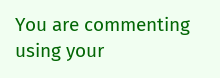You are commenting using your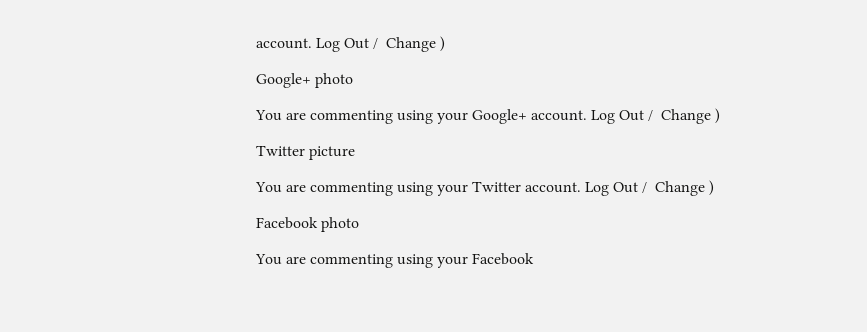account. Log Out /  Change )

Google+ photo

You are commenting using your Google+ account. Log Out /  Change )

Twitter picture

You are commenting using your Twitter account. Log Out /  Change )

Facebook photo

You are commenting using your Facebook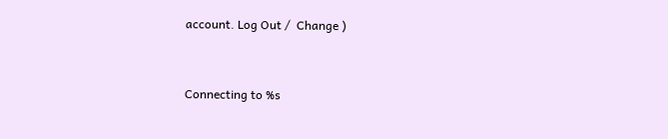account. Log Out /  Change )


Connecting to %s